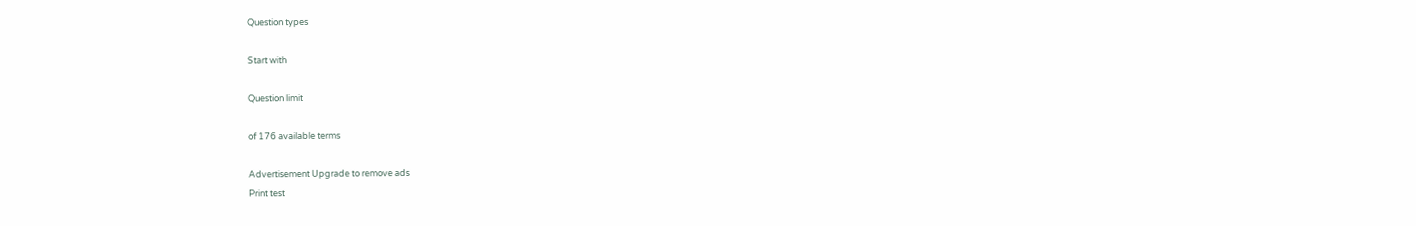Question types

Start with

Question limit

of 176 available terms

Advertisement Upgrade to remove ads
Print test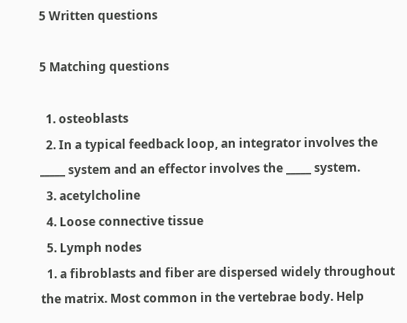5 Written questions

5 Matching questions

  1. osteoblasts
  2. In a typical feedback loop, an integrator involves the _____ system and an effector involves the _____ system.
  3. acetylcholine
  4. Loose connective tissue
  5. Lymph nodes
  1. a fibroblasts and fiber are dispersed widely throughout the matrix. Most common in the vertebrae body. Help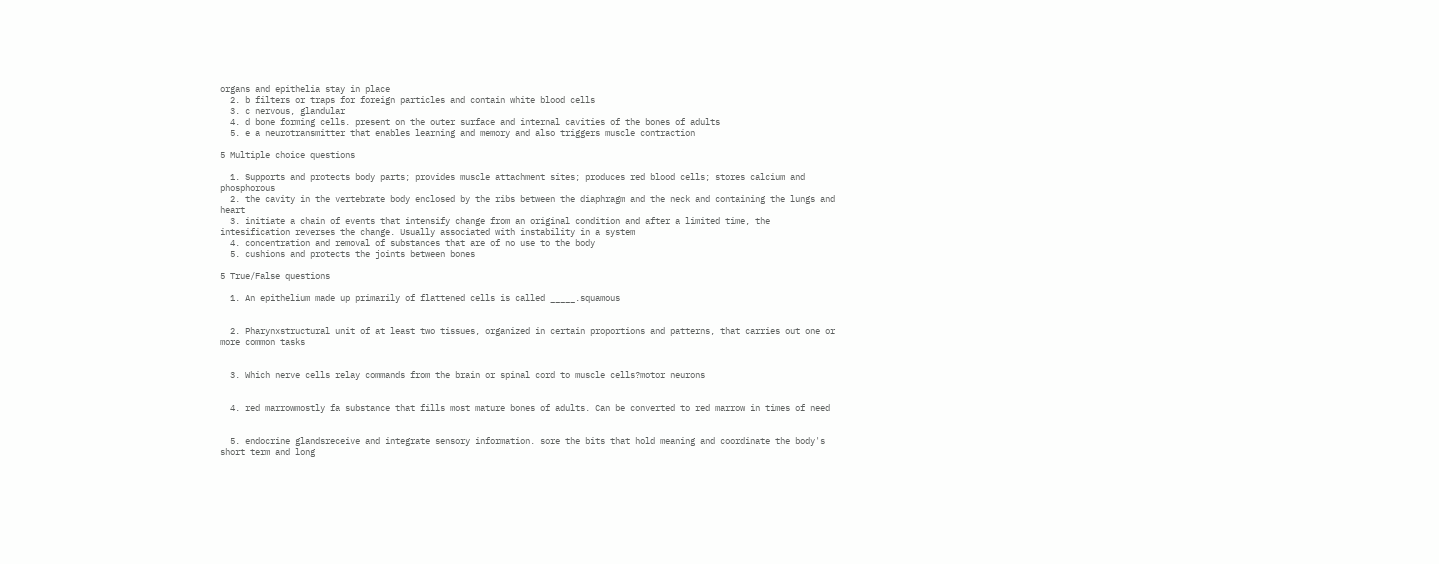organs and epithelia stay in place
  2. b filters or traps for foreign particles and contain white blood cells
  3. c nervous, glandular
  4. d bone forming cells. present on the outer surface and internal cavities of the bones of adults
  5. e a neurotransmitter that enables learning and memory and also triggers muscle contraction

5 Multiple choice questions

  1. Supports and protects body parts; provides muscle attachment sites; produces red blood cells; stores calcium and phosphorous
  2. the cavity in the vertebrate body enclosed by the ribs between the diaphragm and the neck and containing the lungs and heart
  3. initiate a chain of events that intensify change from an original condition and after a limited time, the intesification reverses the change. Usually associated with instability in a system
  4. concentration and removal of substances that are of no use to the body
  5. cushions and protects the joints between bones

5 True/False questions

  1. An epithelium made up primarily of flattened cells is called _____.squamous


  2. Pharynxstructural unit of at least two tissues, organized in certain proportions and patterns, that carries out one or more common tasks


  3. Which nerve cells relay commands from the brain or spinal cord to muscle cells?motor neurons


  4. red marrowmostly fa substance that fills most mature bones of adults. Can be converted to red marrow in times of need


  5. endocrine glandsreceive and integrate sensory information. sore the bits that hold meaning and coordinate the body's short term and long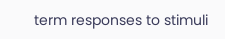term responses to stimuli